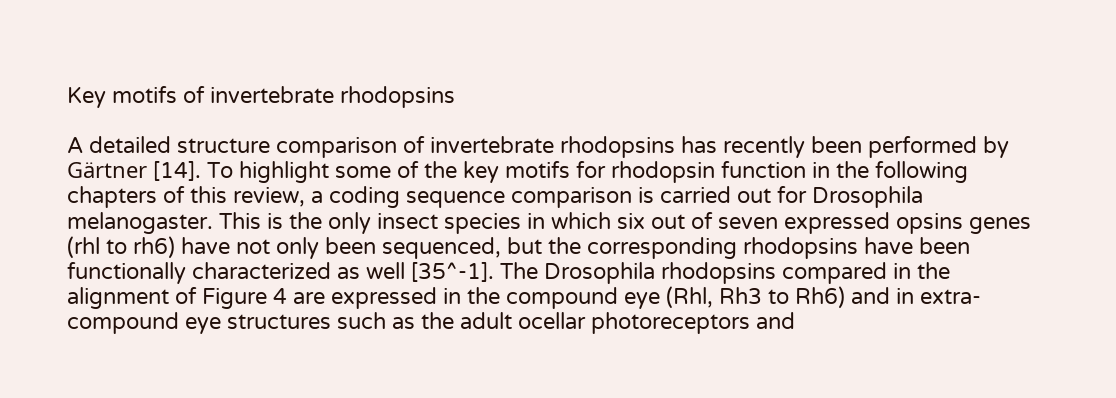Key motifs of invertebrate rhodopsins

A detailed structure comparison of invertebrate rhodopsins has recently been performed by Gärtner [14]. To highlight some of the key motifs for rhodopsin function in the following chapters of this review, a coding sequence comparison is carried out for Drosophila melanogaster. This is the only insect species in which six out of seven expressed opsins genes (rhl to rh6) have not only been sequenced, but the corresponding rhodopsins have been functionally characterized as well [35^-1]. The Drosophila rhodopsins compared in the alignment of Figure 4 are expressed in the compound eye (Rhl, Rh3 to Rh6) and in extra-compound eye structures such as the adult ocellar photoreceptors and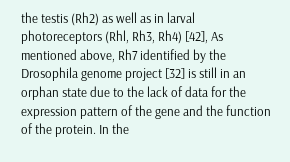the testis (Rh2) as well as in larval photoreceptors (Rhl, Rh3, Rh4) [42], As mentioned above, Rh7 identified by the Drosophila genome project [32] is still in an orphan state due to the lack of data for the expression pattern of the gene and the function of the protein. In the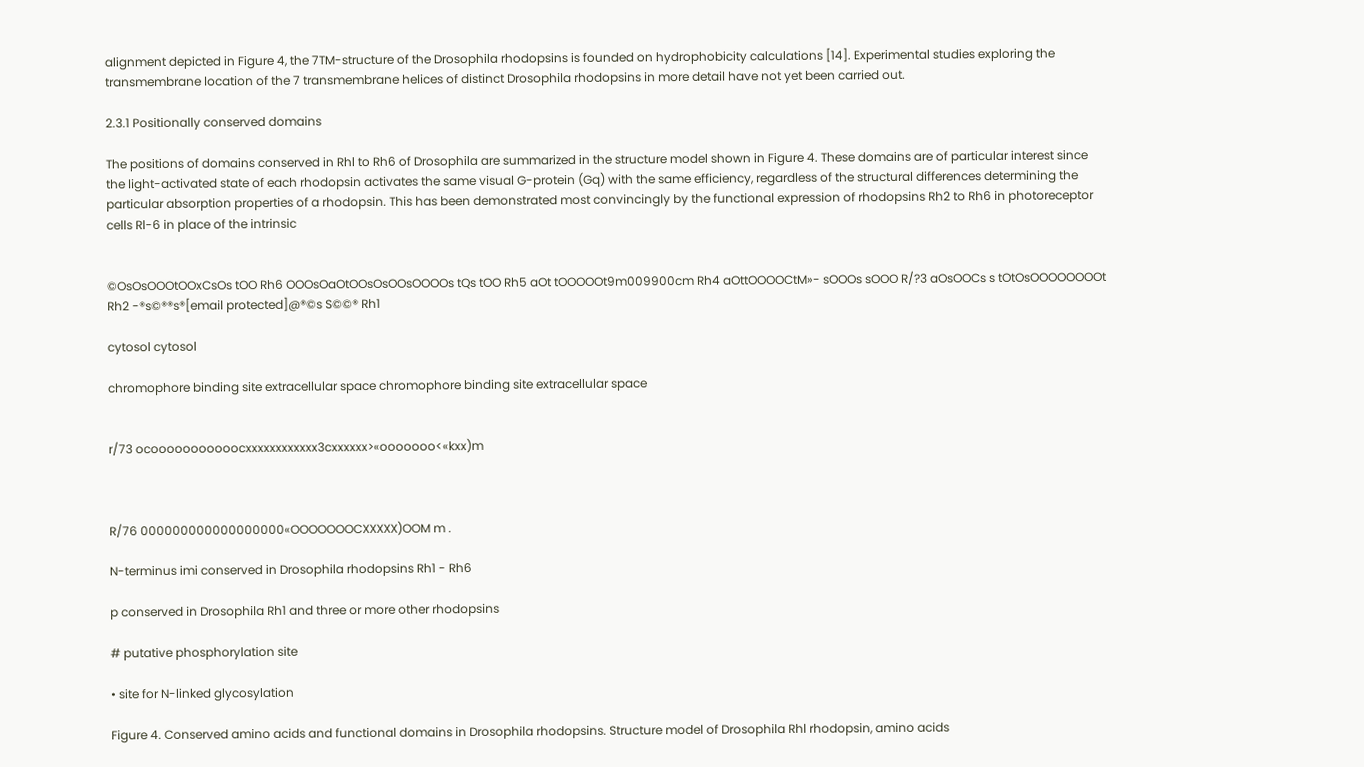alignment depicted in Figure 4, the 7TM-structure of the Drosophila rhodopsins is founded on hydrophobicity calculations [14]. Experimental studies exploring the transmembrane location of the 7 transmembrane helices of distinct Drosophila rhodopsins in more detail have not yet been carried out.

2.3.1 Positionally conserved domains

The positions of domains conserved in Rhl to Rh6 of Drosophila are summarized in the structure model shown in Figure 4. These domains are of particular interest since the light-activated state of each rhodopsin activates the same visual G-protein (Gq) with the same efficiency, regardless of the structural differences determining the particular absorption properties of a rhodopsin. This has been demonstrated most convincingly by the functional expression of rhodopsins Rh2 to Rh6 in photoreceptor cells Rl-6 in place of the intrinsic


©OsOsOOOtOOxCsOs tOO Rh6 OOOsOaOtOOsOsOOsOOOOs tQs tOO Rh5 aOt tOOOOOt9m009900cm Rh4 aOttOOOOCtM»- sOOOs sOOO R/?3 aOsOOCs s tOtOsOOOOOOOOt Rh2 -®s©®®s®[email protected]@®©s S©©® Rh1

cytosol cytosol

chromophore binding site extracellular space chromophore binding site extracellular space


r/73 ocooooooooooocxxxxxxxxxxxx3cxxxxxx>«ooooooo<«kxx)m



R/76 000000000000000000«OOOOOOOCXXXXX)OOM m .

N-terminus imi conserved in Drosophila rhodopsins Rh1 - Rh6

p conserved in Drosophila Rh1 and three or more other rhodopsins

# putative phosphorylation site

• site for N-linked glycosylation

Figure 4. Conserved amino acids and functional domains in Drosophila rhodopsins. Structure model of Drosophila Rhl rhodopsin, amino acids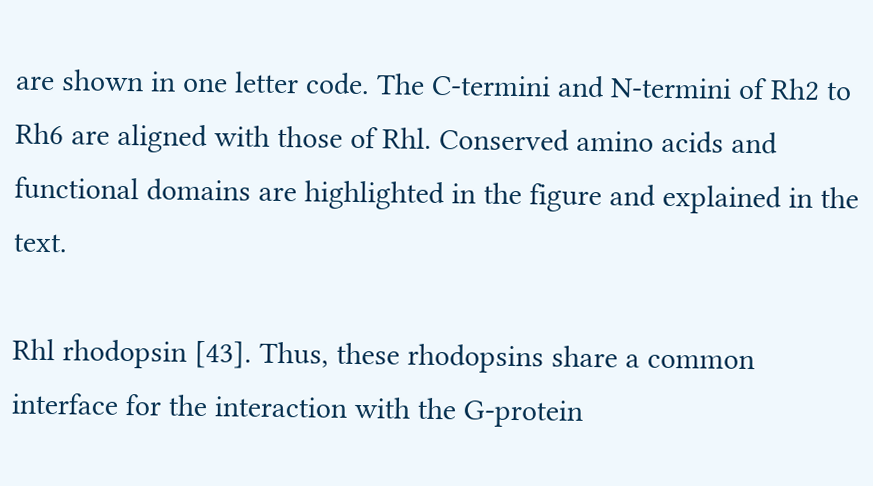are shown in one letter code. The C-termini and N-termini of Rh2 to Rh6 are aligned with those of Rhl. Conserved amino acids and functional domains are highlighted in the figure and explained in the text.

Rhl rhodopsin [43]. Thus, these rhodopsins share a common interface for the interaction with the G-protein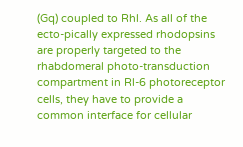(Gq) coupled to Rhl. As all of the ecto-pically expressed rhodopsins are properly targeted to the rhabdomeral photo-transduction compartment in Rl-6 photoreceptor cells, they have to provide a common interface for cellular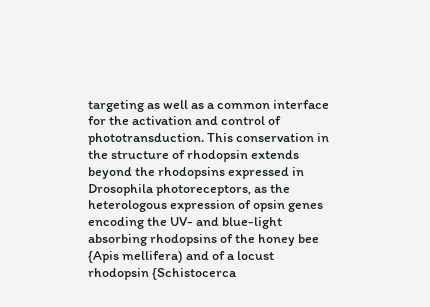targeting as well as a common interface for the activation and control of phototransduction. This conservation in the structure of rhodopsin extends beyond the rhodopsins expressed in Drosophila photoreceptors, as the heterologous expression of opsin genes encoding the UV- and blue-light absorbing rhodopsins of the honey bee {Apis mellifera) and of a locust rhodopsin {Schistocerca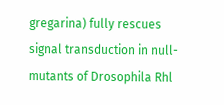gregarina) fully rescues signal transduction in null-mutants of Drosophila Rhl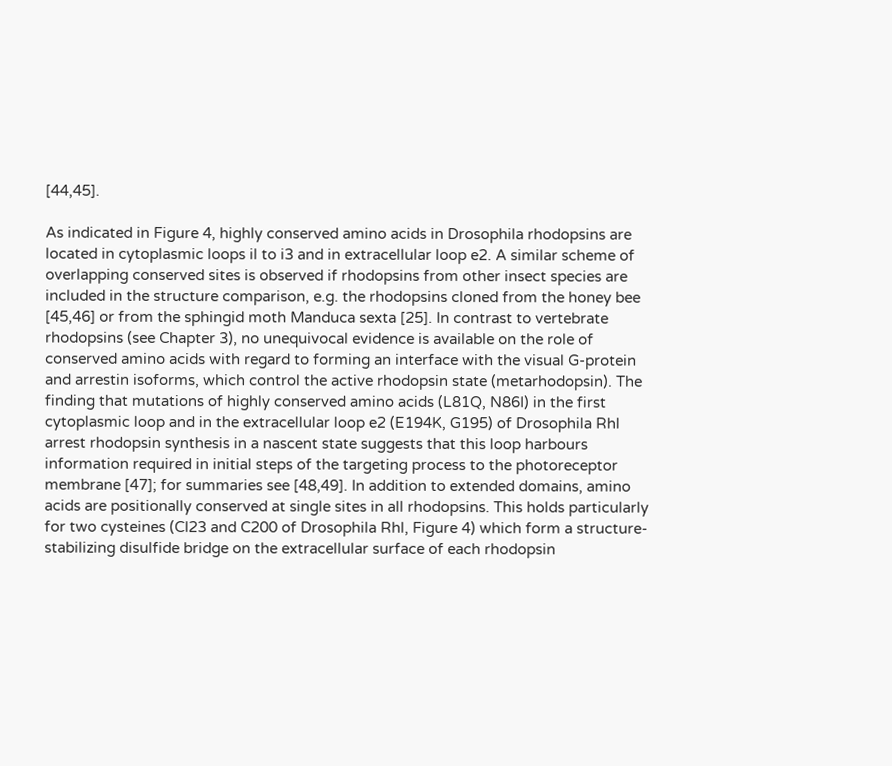[44,45].

As indicated in Figure 4, highly conserved amino acids in Drosophila rhodopsins are located in cytoplasmic loops il to i3 and in extracellular loop e2. A similar scheme of overlapping conserved sites is observed if rhodopsins from other insect species are included in the structure comparison, e.g. the rhodopsins cloned from the honey bee [45,46] or from the sphingid moth Manduca sexta [25]. In contrast to vertebrate rhodopsins (see Chapter 3), no unequivocal evidence is available on the role of conserved amino acids with regard to forming an interface with the visual G-protein and arrestin isoforms, which control the active rhodopsin state (metarhodopsin). The finding that mutations of highly conserved amino acids (L81Q, N86I) in the first cytoplasmic loop and in the extracellular loop e2 (E194K, G195) of Drosophila Rhl arrest rhodopsin synthesis in a nascent state suggests that this loop harbours information required in initial steps of the targeting process to the photoreceptor membrane [47]; for summaries see [48,49]. In addition to extended domains, amino acids are positionally conserved at single sites in all rhodopsins. This holds particularly for two cysteines (CI23 and C200 of Drosophila Rhl, Figure 4) which form a structure-stabilizing disulfide bridge on the extracellular surface of each rhodopsin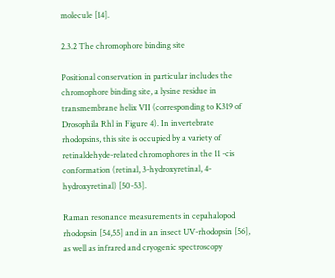molecule [14].

2.3.2 The chromophore binding site

Positional conservation in particular includes the chromophore binding site, a lysine residue in transmembrane helix VII (corresponding to K319 of Drosophila Rhl in Figure 4). In invertebrate rhodopsins, this site is occupied by a variety of retinaldehyde-related chromophores in the 11 -cis conformation (retinal, 3-hydroxyretinal, 4-hydroxyretinal) [50-53].

Raman resonance measurements in cepahalopod rhodopsin [54,55] and in an insect UV-rhodopsin [56], as well as infrared and cryogenic spectroscopy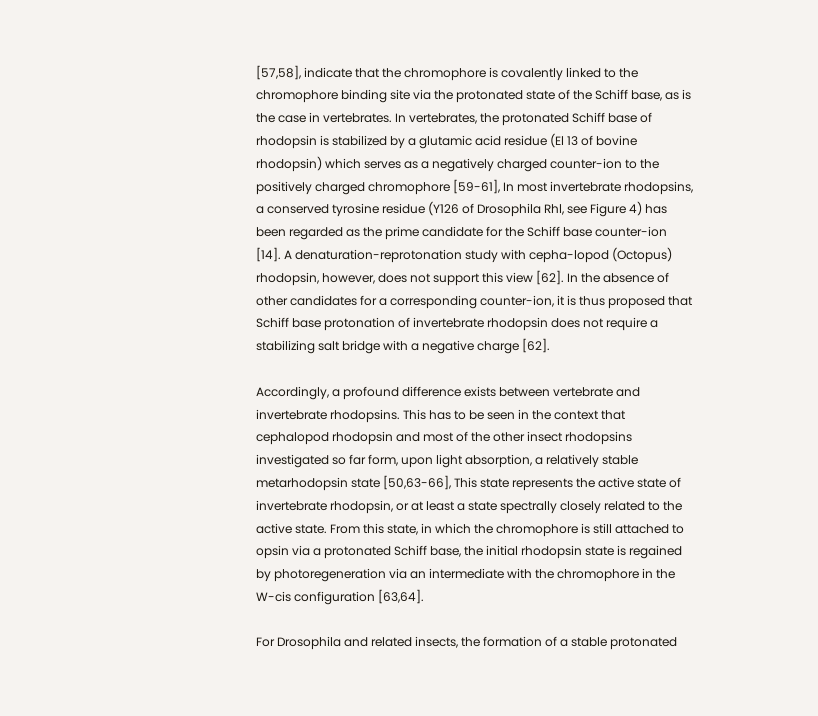[57,58], indicate that the chromophore is covalently linked to the chromophore binding site via the protonated state of the Schiff base, as is the case in vertebrates. In vertebrates, the protonated Schiff base of rhodopsin is stabilized by a glutamic acid residue (El 13 of bovine rhodopsin) which serves as a negatively charged counter-ion to the positively charged chromophore [59-61], In most invertebrate rhodopsins, a conserved tyrosine residue (Y126 of Drosophila Rhl, see Figure 4) has been regarded as the prime candidate for the Schiff base counter-ion [14]. A denaturation-reprotonation study with cepha-lopod (Octopus) rhodopsin, however, does not support this view [62]. In the absence of other candidates for a corresponding counter-ion, it is thus proposed that Schiff base protonation of invertebrate rhodopsin does not require a stabilizing salt bridge with a negative charge [62].

Accordingly, a profound difference exists between vertebrate and invertebrate rhodopsins. This has to be seen in the context that cephalopod rhodopsin and most of the other insect rhodopsins investigated so far form, upon light absorption, a relatively stable metarhodopsin state [50,63-66], This state represents the active state of invertebrate rhodopsin, or at least a state spectrally closely related to the active state. From this state, in which the chromophore is still attached to opsin via a protonated Schiff base, the initial rhodopsin state is regained by photoregeneration via an intermediate with the chromophore in the W-cis configuration [63,64].

For Drosophila and related insects, the formation of a stable protonated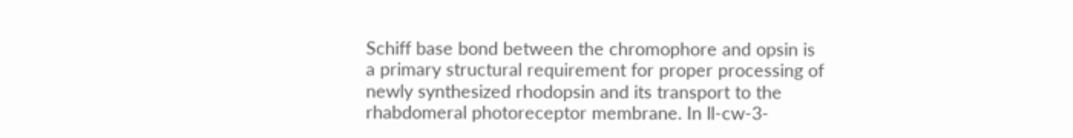Schiff base bond between the chromophore and opsin is a primary structural requirement for proper processing of newly synthesized rhodopsin and its transport to the rhabdomeral photoreceptor membrane. In ll-cw-3-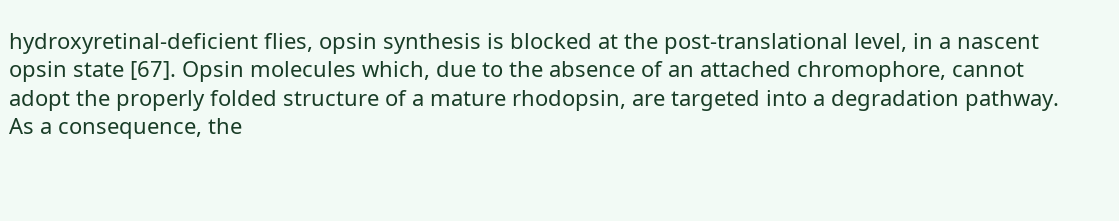hydroxyretinal-deficient flies, opsin synthesis is blocked at the post-translational level, in a nascent opsin state [67]. Opsin molecules which, due to the absence of an attached chromophore, cannot adopt the properly folded structure of a mature rhodopsin, are targeted into a degradation pathway. As a consequence, the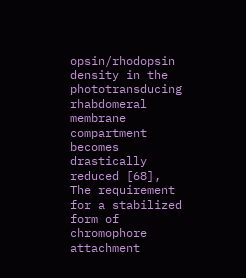opsin/rhodopsin density in the phototransducing rhabdomeral membrane compartment becomes drastically reduced [68], The requirement for a stabilized form of chromophore attachment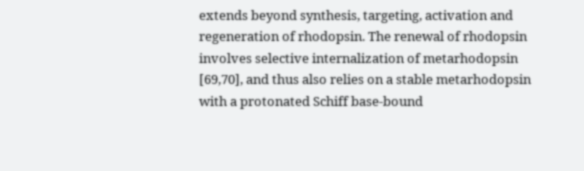extends beyond synthesis, targeting, activation and regeneration of rhodopsin. The renewal of rhodopsin involves selective internalization of metarhodopsin [69,70], and thus also relies on a stable metarhodopsin with a protonated Schiff base-bound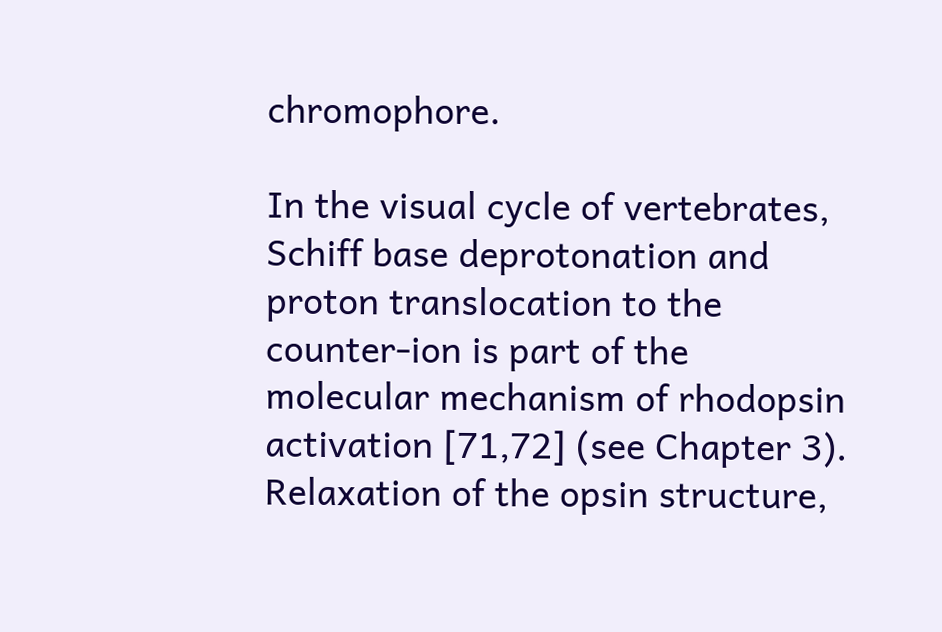chromophore.

In the visual cycle of vertebrates, Schiff base deprotonation and proton translocation to the counter-ion is part of the molecular mechanism of rhodopsin activation [71,72] (see Chapter 3). Relaxation of the opsin structure,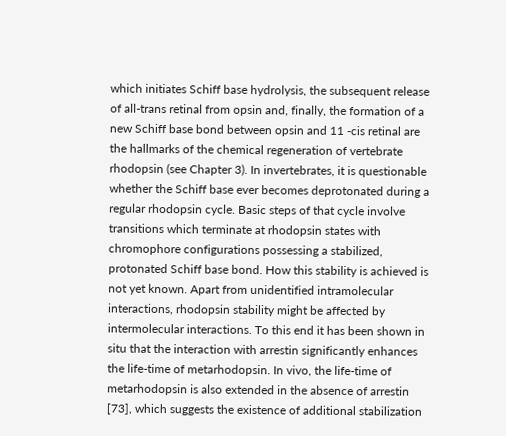which initiates Schiff base hydrolysis, the subsequent release of all-trans retinal from opsin and, finally, the formation of a new Schiff base bond between opsin and 11 -cis retinal are the hallmarks of the chemical regeneration of vertebrate rhodopsin (see Chapter 3). In invertebrates, it is questionable whether the Schiff base ever becomes deprotonated during a regular rhodopsin cycle. Basic steps of that cycle involve transitions which terminate at rhodopsin states with chromophore configurations possessing a stabilized, protonated Schiff base bond. How this stability is achieved is not yet known. Apart from unidentified intramolecular interactions, rhodopsin stability might be affected by intermolecular interactions. To this end it has been shown in situ that the interaction with arrestin significantly enhances the life-time of metarhodopsin. In vivo, the life-time of metarhodopsin is also extended in the absence of arrestin [73], which suggests the existence of additional stabilization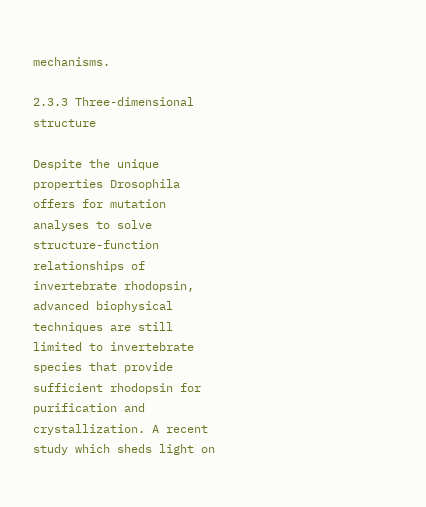mechanisms.

2.3.3 Three-dimensional structure

Despite the unique properties Drosophila offers for mutation analyses to solve structure-function relationships of invertebrate rhodopsin, advanced biophysical techniques are still limited to invertebrate species that provide sufficient rhodopsin for purification and crystallization. A recent study which sheds light on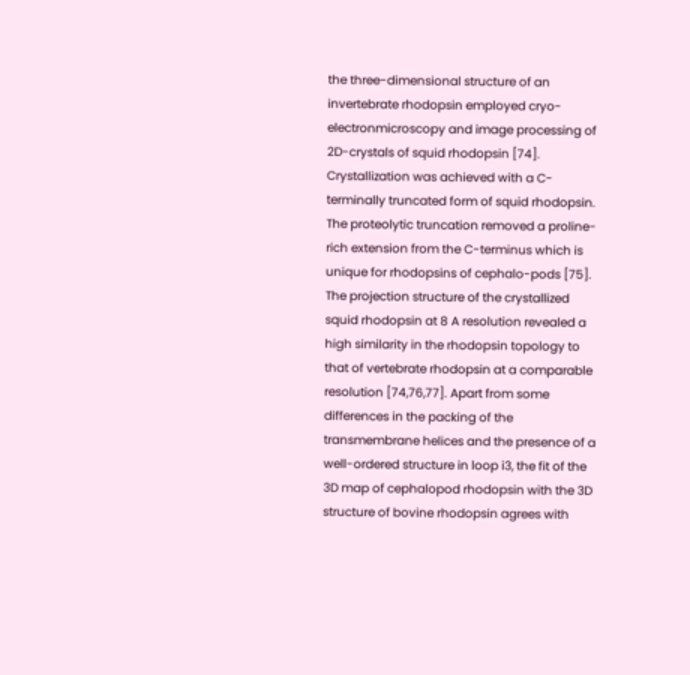the three-dimensional structure of an invertebrate rhodopsin employed cryo-electronmicroscopy and image processing of 2D-crystals of squid rhodopsin [74]. Crystallization was achieved with a C-terminally truncated form of squid rhodopsin. The proteolytic truncation removed a proline-rich extension from the C-terminus which is unique for rhodopsins of cephalo-pods [75]. The projection structure of the crystallized squid rhodopsin at 8 A resolution revealed a high similarity in the rhodopsin topology to that of vertebrate rhodopsin at a comparable resolution [74,76,77]. Apart from some differences in the packing of the transmembrane helices and the presence of a well-ordered structure in loop i3, the fit of the 3D map of cephalopod rhodopsin with the 3D structure of bovine rhodopsin agrees with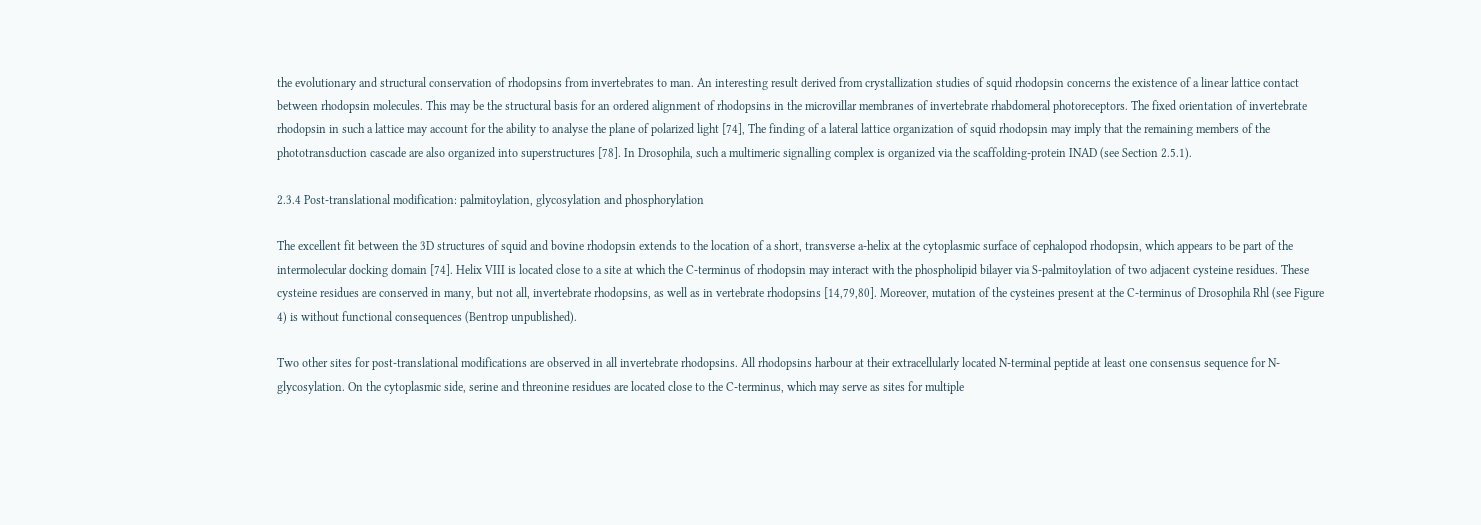the evolutionary and structural conservation of rhodopsins from invertebrates to man. An interesting result derived from crystallization studies of squid rhodopsin concerns the existence of a linear lattice contact between rhodopsin molecules. This may be the structural basis for an ordered alignment of rhodopsins in the microvillar membranes of invertebrate rhabdomeral photoreceptors. The fixed orientation of invertebrate rhodopsin in such a lattice may account for the ability to analyse the plane of polarized light [74], The finding of a lateral lattice organization of squid rhodopsin may imply that the remaining members of the phototransduction cascade are also organized into superstructures [78]. In Drosophila, such a multimeric signalling complex is organized via the scaffolding-protein INAD (see Section 2.5.1).

2.3.4 Post-translational modification: palmitoylation, glycosylation and phosphorylation

The excellent fit between the 3D structures of squid and bovine rhodopsin extends to the location of a short, transverse a-helix at the cytoplasmic surface of cephalopod rhodopsin, which appears to be part of the intermolecular docking domain [74]. Helix VIII is located close to a site at which the C-terminus of rhodopsin may interact with the phospholipid bilayer via S-palmitoylation of two adjacent cysteine residues. These cysteine residues are conserved in many, but not all, invertebrate rhodopsins, as well as in vertebrate rhodopsins [14,79,80]. Moreover, mutation of the cysteines present at the C-terminus of Drosophila Rhl (see Figure 4) is without functional consequences (Bentrop unpublished).

Two other sites for post-translational modifications are observed in all invertebrate rhodopsins. All rhodopsins harbour at their extracellularly located N-terminal peptide at least one consensus sequence for N-glycosylation. On the cytoplasmic side, serine and threonine residues are located close to the C-terminus, which may serve as sites for multiple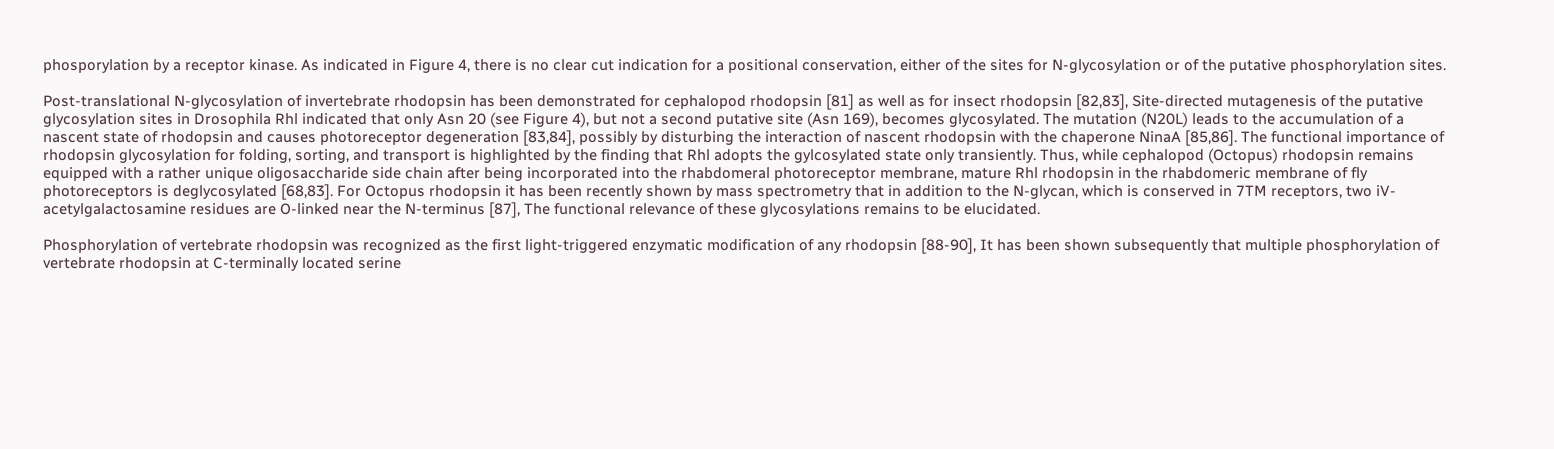phosporylation by a receptor kinase. As indicated in Figure 4, there is no clear cut indication for a positional conservation, either of the sites for N-glycosylation or of the putative phosphorylation sites.

Post-translational N-glycosylation of invertebrate rhodopsin has been demonstrated for cephalopod rhodopsin [81] as well as for insect rhodopsin [82,83], Site-directed mutagenesis of the putative glycosylation sites in Drosophila Rhl indicated that only Asn 20 (see Figure 4), but not a second putative site (Asn 169), becomes glycosylated. The mutation (N20L) leads to the accumulation of a nascent state of rhodopsin and causes photoreceptor degeneration [83,84], possibly by disturbing the interaction of nascent rhodopsin with the chaperone NinaA [85,86]. The functional importance of rhodopsin glycosylation for folding, sorting, and transport is highlighted by the finding that Rhl adopts the gylcosylated state only transiently. Thus, while cephalopod (Octopus) rhodopsin remains equipped with a rather unique oligosaccharide side chain after being incorporated into the rhabdomeral photoreceptor membrane, mature Rhl rhodopsin in the rhabdomeric membrane of fly photoreceptors is deglycosylated [68,83]. For Octopus rhodopsin it has been recently shown by mass spectrometry that in addition to the N-glycan, which is conserved in 7TM receptors, two iV-acetylgalactosamine residues are O-linked near the N-terminus [87], The functional relevance of these glycosylations remains to be elucidated.

Phosphorylation of vertebrate rhodopsin was recognized as the first light-triggered enzymatic modification of any rhodopsin [88-90], It has been shown subsequently that multiple phosphorylation of vertebrate rhodopsin at C-terminally located serine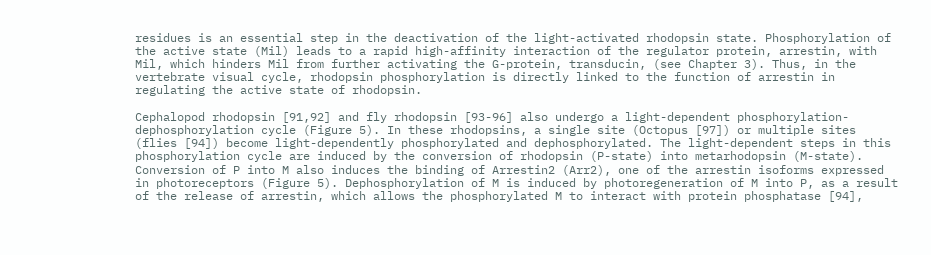residues is an essential step in the deactivation of the light-activated rhodopsin state. Phosphorylation of the active state (Mil) leads to a rapid high-affinity interaction of the regulator protein, arrestin, with Mil, which hinders Mil from further activating the G-protein, transducin, (see Chapter 3). Thus, in the vertebrate visual cycle, rhodopsin phosphorylation is directly linked to the function of arrestin in regulating the active state of rhodopsin.

Cephalopod rhodopsin [91,92] and fly rhodopsin [93-96] also undergo a light-dependent phosphorylation-dephosphorylation cycle (Figure 5). In these rhodopsins, a single site (Octopus [97]) or multiple sites (flies [94]) become light-dependently phosphorylated and dephosphorylated. The light-dependent steps in this phosphorylation cycle are induced by the conversion of rhodopsin (P-state) into metarhodopsin (M-state). Conversion of P into M also induces the binding of Arrestin2 (Arr2), one of the arrestin isoforms expressed in photoreceptors (Figure 5). Dephosphorylation of M is induced by photoregeneration of M into P, as a result of the release of arrestin, which allows the phosphorylated M to interact with protein phosphatase [94],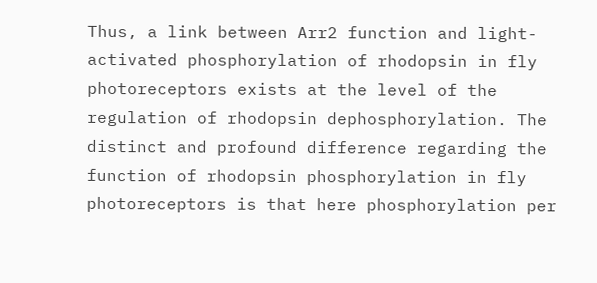Thus, a link between Arr2 function and light-activated phosphorylation of rhodopsin in fly photoreceptors exists at the level of the regulation of rhodopsin dephosphorylation. The distinct and profound difference regarding the function of rhodopsin phosphorylation in fly photoreceptors is that here phosphorylation per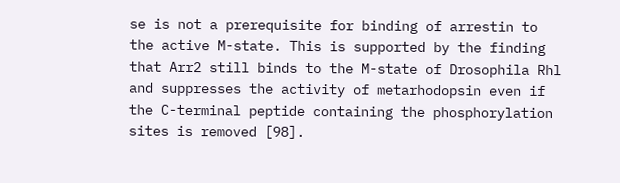se is not a prerequisite for binding of arrestin to the active M-state. This is supported by the finding that Arr2 still binds to the M-state of Drosophila Rhl and suppresses the activity of metarhodopsin even if the C-terminal peptide containing the phosphorylation sites is removed [98].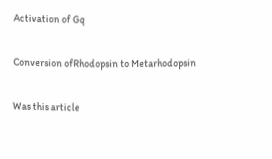Activation of Gq

Conversion ofRhodopsin to Metarhodopsin

Was this article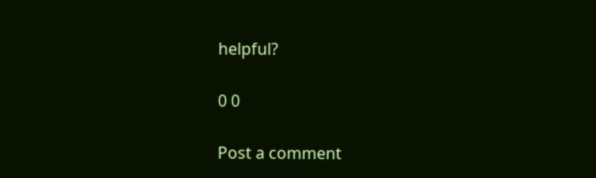helpful?

0 0

Post a comment